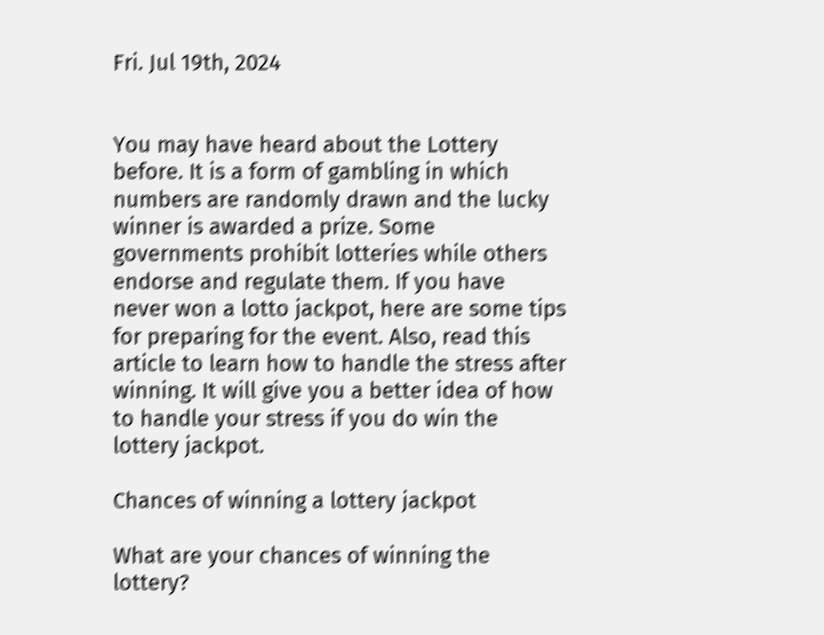Fri. Jul 19th, 2024


You may have heard about the Lottery before. It is a form of gambling in which numbers are randomly drawn and the lucky winner is awarded a prize. Some governments prohibit lotteries while others endorse and regulate them. If you have never won a lotto jackpot, here are some tips for preparing for the event. Also, read this article to learn how to handle the stress after winning. It will give you a better idea of how to handle your stress if you do win the lottery jackpot.

Chances of winning a lottery jackpot

What are your chances of winning the lottery?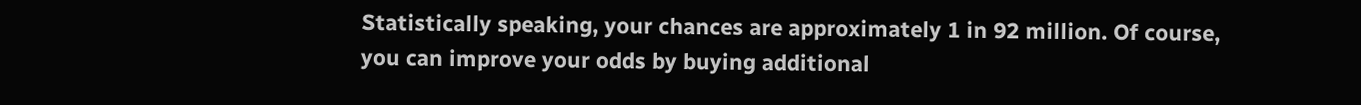Statistically speaking, your chances are approximately 1 in 92 million. Of course, you can improve your odds by buying additional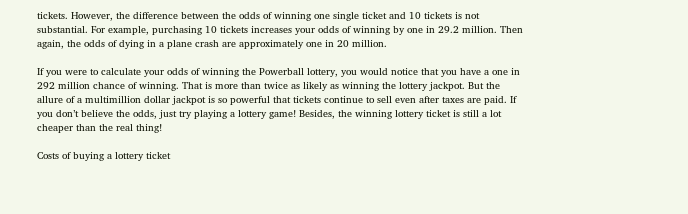tickets. However, the difference between the odds of winning one single ticket and 10 tickets is not substantial. For example, purchasing 10 tickets increases your odds of winning by one in 29.2 million. Then again, the odds of dying in a plane crash are approximately one in 20 million.

If you were to calculate your odds of winning the Powerball lottery, you would notice that you have a one in 292 million chance of winning. That is more than twice as likely as winning the lottery jackpot. But the allure of a multimillion dollar jackpot is so powerful that tickets continue to sell even after taxes are paid. If you don’t believe the odds, just try playing a lottery game! Besides, the winning lottery ticket is still a lot cheaper than the real thing!

Costs of buying a lottery ticket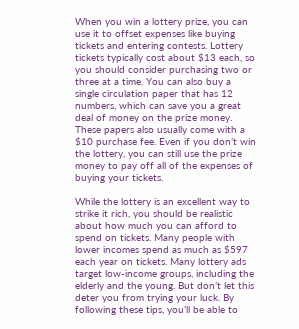When you win a lottery prize, you can use it to offset expenses like buying tickets and entering contests. Lottery tickets typically cost about $13 each, so you should consider purchasing two or three at a time. You can also buy a single circulation paper that has 12 numbers, which can save you a great deal of money on the prize money. These papers also usually come with a $10 purchase fee. Even if you don’t win the lottery, you can still use the prize money to pay off all of the expenses of buying your tickets.

While the lottery is an excellent way to strike it rich, you should be realistic about how much you can afford to spend on tickets. Many people with lower incomes spend as much as $597 each year on tickets. Many lottery ads target low-income groups, including the elderly and the young. But don’t let this deter you from trying your luck. By following these tips, you’ll be able to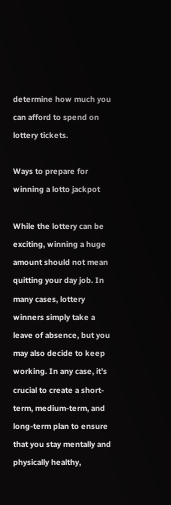determine how much you can afford to spend on lottery tickets.

Ways to prepare for winning a lotto jackpot

While the lottery can be exciting, winning a huge amount should not mean quitting your day job. In many cases, lottery winners simply take a leave of absence, but you may also decide to keep working. In any case, it’s crucial to create a short-term, medium-term, and long-term plan to ensure that you stay mentally and physically healthy,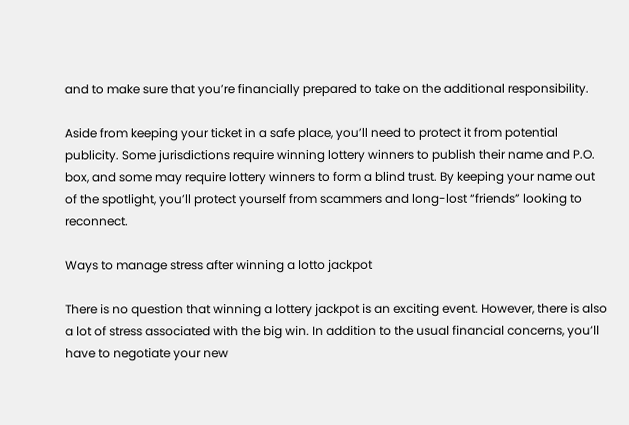and to make sure that you’re financially prepared to take on the additional responsibility.

Aside from keeping your ticket in a safe place, you’ll need to protect it from potential publicity. Some jurisdictions require winning lottery winners to publish their name and P.O. box, and some may require lottery winners to form a blind trust. By keeping your name out of the spotlight, you’ll protect yourself from scammers and long-lost “friends” looking to reconnect.

Ways to manage stress after winning a lotto jackpot

There is no question that winning a lottery jackpot is an exciting event. However, there is also a lot of stress associated with the big win. In addition to the usual financial concerns, you’ll have to negotiate your new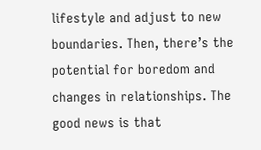lifestyle and adjust to new boundaries. Then, there’s the potential for boredom and changes in relationships. The good news is that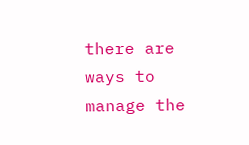there are ways to manage the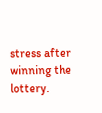stress after winning the lottery.